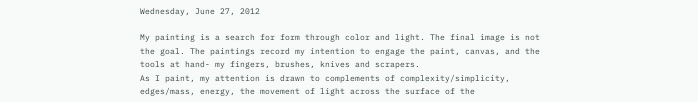Wednesday, June 27, 2012

My painting is a search for form through color and light. The final image is not the goal. The paintings record my intention to engage the paint, canvas, and the tools at hand- my fingers, brushes, knives and scrapers.
As I paint, my attention is drawn to complements of complexity/simplicity, edges/mass, energy, the movement of light across the surface of the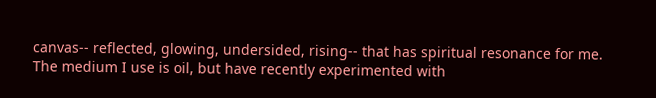canvas-- reflected, glowing, undersided, rising-- that has spiritual resonance for me.
The medium I use is oil, but have recently experimented with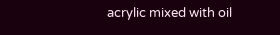acrylic mixed with oil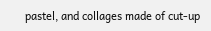pastel, and collages made of cut-up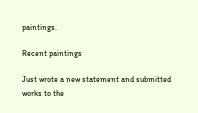paintings.

Recent paintings

Just wrote a new statement and submitted works to the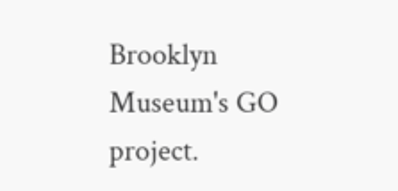Brooklyn Museum's GO project.